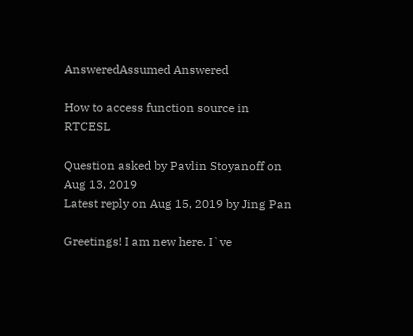AnsweredAssumed Answered

How to access function source in RTCESL

Question asked by Pavlin Stoyanoff on Aug 13, 2019
Latest reply on Aug 15, 2019 by Jing Pan

Greetings! I am new here. I`ve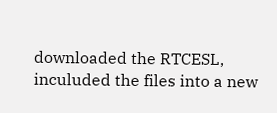downloaded the RTCESL, inculuded the files into a new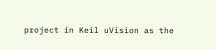project in Keil uVision as the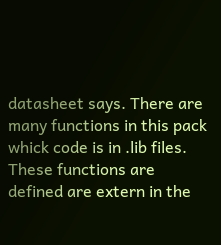datasheet says. There are many functions in this pack whick code is in .lib files. These functions are defined are extern in the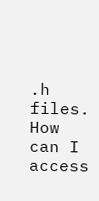.h files. How can I access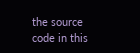the source code in this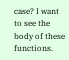case? I want to see the body of these functions.